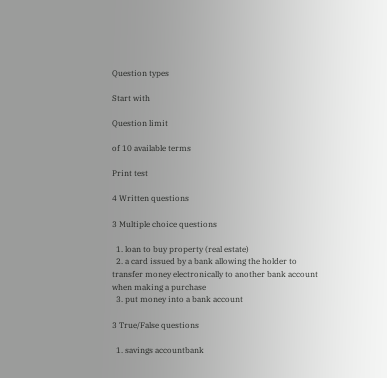Question types

Start with

Question limit

of 10 available terms

Print test

4 Written questions

3 Multiple choice questions

  1. loan to buy property (real estate)
  2. a card issued by a bank allowing the holder to transfer money electronically to another bank account when making a purchase
  3. put money into a bank account

3 True/False questions

  1. savings accountbank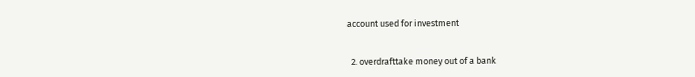account used for investment


  2. overdrafttake money out of a bank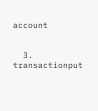account


  3. transactionput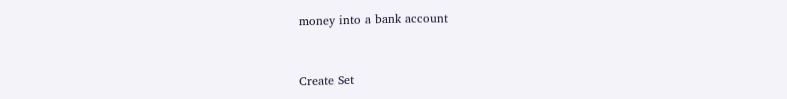money into a bank account


Create Set